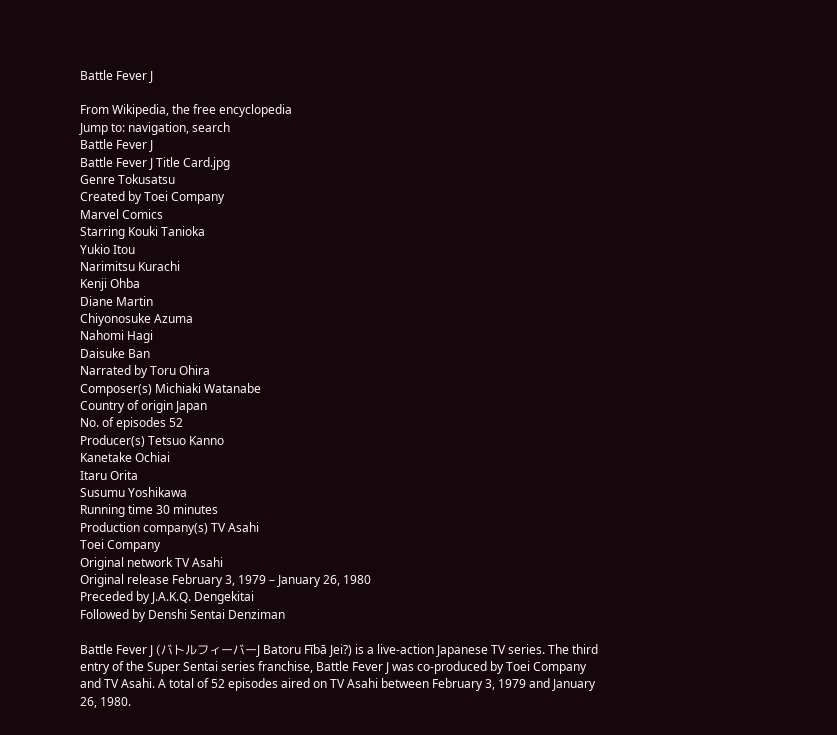Battle Fever J

From Wikipedia, the free encyclopedia
Jump to: navigation, search
Battle Fever J
Battle Fever J Title Card.jpg
Genre Tokusatsu
Created by Toei Company
Marvel Comics
Starring Kouki Tanioka
Yukio Itou
Narimitsu Kurachi
Kenji Ohba
Diane Martin
Chiyonosuke Azuma
Nahomi Hagi
Daisuke Ban
Narrated by Toru Ohira
Composer(s) Michiaki Watanabe
Country of origin Japan
No. of episodes 52
Producer(s) Tetsuo Kanno
Kanetake Ochiai
Itaru Orita
Susumu Yoshikawa
Running time 30 minutes
Production company(s) TV Asahi
Toei Company
Original network TV Asahi
Original release February 3, 1979 – January 26, 1980
Preceded by J.A.K.Q. Dengekitai
Followed by Denshi Sentai Denziman

Battle Fever J (バトルフィーバーJ Batoru Fībā Jei?) is a live-action Japanese TV series. The third entry of the Super Sentai series franchise, Battle Fever J was co-produced by Toei Company and TV Asahi. A total of 52 episodes aired on TV Asahi between February 3, 1979 and January 26, 1980.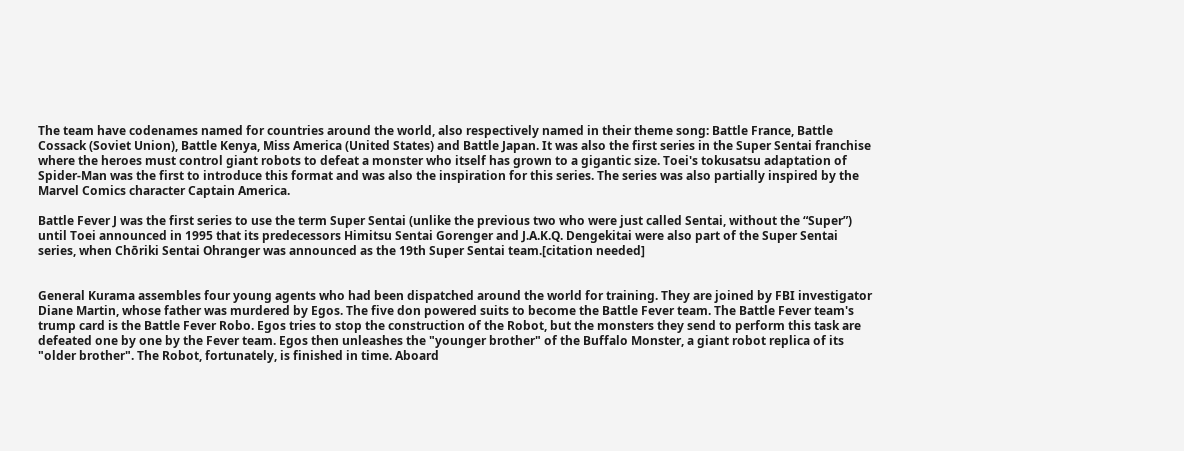The team have codenames named for countries around the world, also respectively named in their theme song: Battle France, Battle Cossack (Soviet Union), Battle Kenya, Miss America (United States) and Battle Japan. It was also the first series in the Super Sentai franchise where the heroes must control giant robots to defeat a monster who itself has grown to a gigantic size. Toei's tokusatsu adaptation of Spider-Man was the first to introduce this format and was also the inspiration for this series. The series was also partially inspired by the Marvel Comics character Captain America.

Battle Fever J was the first series to use the term Super Sentai (unlike the previous two who were just called Sentai, without the “Super”) until Toei announced in 1995 that its predecessors Himitsu Sentai Gorenger and J.A.K.Q. Dengekitai were also part of the Super Sentai series, when Chōriki Sentai Ohranger was announced as the 19th Super Sentai team.[citation needed]


General Kurama assembles four young agents who had been dispatched around the world for training. They are joined by FBI investigator Diane Martin, whose father was murdered by Egos. The five don powered suits to become the Battle Fever team. The Battle Fever team's trump card is the Battle Fever Robo. Egos tries to stop the construction of the Robot, but the monsters they send to perform this task are defeated one by one by the Fever team. Egos then unleashes the "younger brother" of the Buffalo Monster, a giant robot replica of its "older brother". The Robot, fortunately, is finished in time. Aboard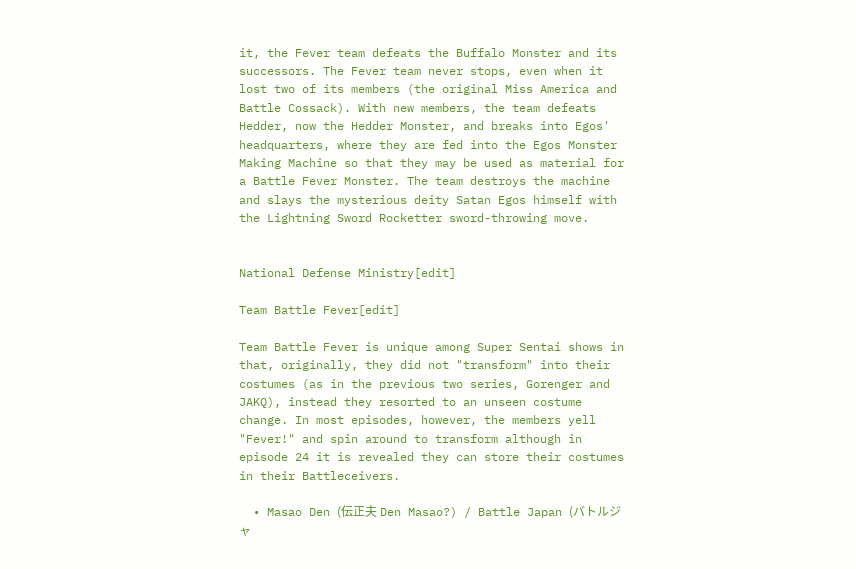it, the Fever team defeats the Buffalo Monster and its successors. The Fever team never stops, even when it lost two of its members (the original Miss America and Battle Cossack). With new members, the team defeats Hedder, now the Hedder Monster, and breaks into Egos' headquarters, where they are fed into the Egos Monster Making Machine so that they may be used as material for a Battle Fever Monster. The team destroys the machine and slays the mysterious deity Satan Egos himself with the Lightning Sword Rocketter sword-throwing move.


National Defense Ministry[edit]

Team Battle Fever[edit]

Team Battle Fever is unique among Super Sentai shows in that, originally, they did not "transform" into their costumes (as in the previous two series, Gorenger and JAKQ), instead they resorted to an unseen costume change. In most episodes, however, the members yell "Fever!" and spin around to transform although in episode 24 it is revealed they can store their costumes in their Battleceivers.

  • Masao Den (伝正夫 Den Masao?) / Battle Japan (バトルジャ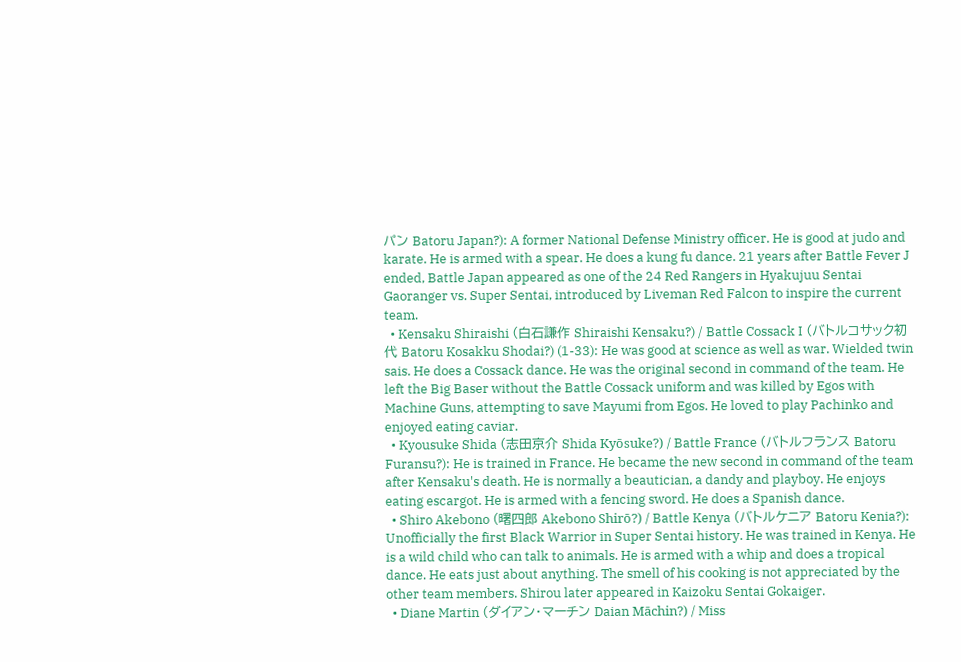パン Batoru Japan?): A former National Defense Ministry officer. He is good at judo and karate. He is armed with a spear. He does a kung fu dance. 21 years after Battle Fever J ended, Battle Japan appeared as one of the 24 Red Rangers in Hyakujuu Sentai Gaoranger vs. Super Sentai, introduced by Liveman Red Falcon to inspire the current team.
  • Kensaku Shiraishi (白石謙作 Shiraishi Kensaku?) / Battle Cossack I (バトルコサック初代 Batoru Kosakku Shodai?) (1-33): He was good at science as well as war. Wielded twin sais. He does a Cossack dance. He was the original second in command of the team. He left the Big Baser without the Battle Cossack uniform and was killed by Egos with Machine Guns, attempting to save Mayumi from Egos. He loved to play Pachinko and enjoyed eating caviar.
  • Kyousuke Shida (志田京介 Shida Kyōsuke?) / Battle France (バトルフランス Batoru Furansu?): He is trained in France. He became the new second in command of the team after Kensaku's death. He is normally a beautician, a dandy and playboy. He enjoys eating escargot. He is armed with a fencing sword. He does a Spanish dance.
  • Shiro Akebono (曙四郎 Akebono Shirō?) / Battle Kenya (バトルケニア Batoru Kenia?): Unofficially the first Black Warrior in Super Sentai history. He was trained in Kenya. He is a wild child who can talk to animals. He is armed with a whip and does a tropical dance. He eats just about anything. The smell of his cooking is not appreciated by the other team members. Shirou later appeared in Kaizoku Sentai Gokaiger.
  • Diane Martin (ダイアン・マーチン Daian Māchin?) / Miss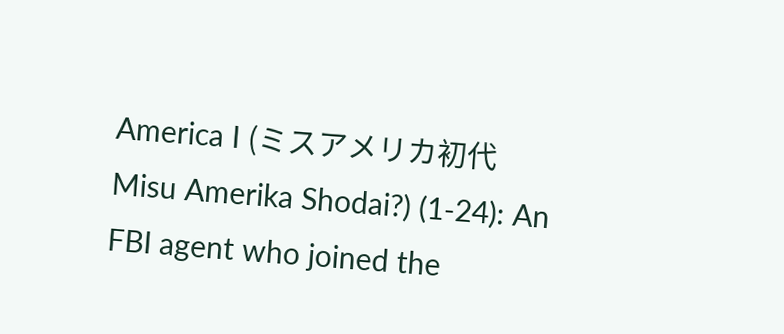America I (ミスアメリカ初代 Misu Amerika Shodai?) (1-24): An FBI agent who joined the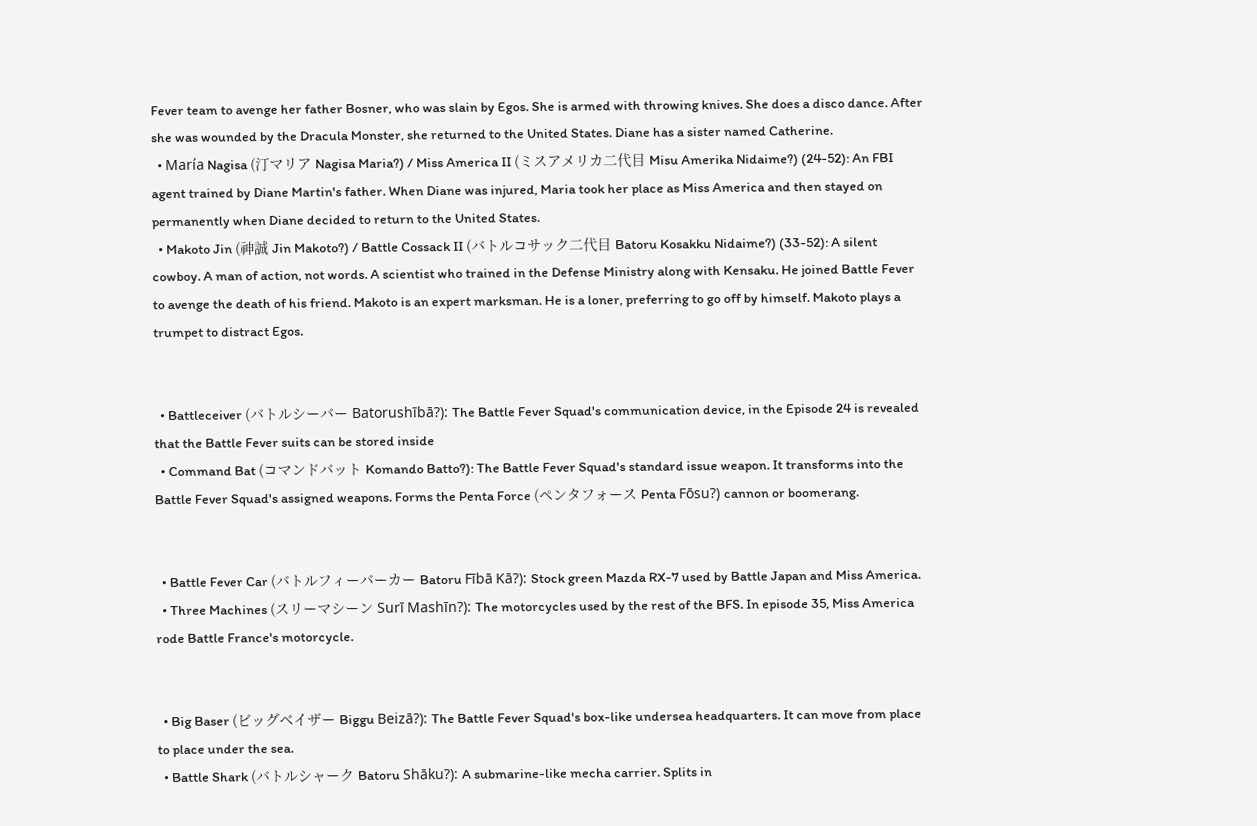Fever team to avenge her father Bosner, who was slain by Egos. She is armed with throwing knives. She does a disco dance. After she was wounded by the Dracula Monster, she returned to the United States. Diane has a sister named Catherine.
  • María Nagisa (汀マリア Nagisa Maria?) / Miss America II (ミスアメリカ二代目 Misu Amerika Nidaime?) (24-52): An FBI agent trained by Diane Martin's father. When Diane was injured, Maria took her place as Miss America and then stayed on permanently when Diane decided to return to the United States.
  • Makoto Jin (神誠 Jin Makoto?) / Battle Cossack II (バトルコサック二代目 Batoru Kosakku Nidaime?) (33-52): A silent cowboy. A man of action, not words. A scientist who trained in the Defense Ministry along with Kensaku. He joined Battle Fever to avenge the death of his friend. Makoto is an expert marksman. He is a loner, preferring to go off by himself. Makoto plays a trumpet to distract Egos.


  • Battleceiver (バトルシーバー Batorushībā?): The Battle Fever Squad's communication device, in the Episode 24 is revealed that the Battle Fever suits can be stored inside
  • Command Bat (コマンドバット Komando Batto?): The Battle Fever Squad's standard issue weapon. It transforms into the Battle Fever Squad's assigned weapons. Forms the Penta Force (ペンタフォース Penta Fōsu?) cannon or boomerang.


  • Battle Fever Car (バトルフィーバーカー Batoru Fībā Kā?): Stock green Mazda RX-7 used by Battle Japan and Miss America.
  • Three Machines (スリーマシーン Surī Mashīn?): The motorcycles used by the rest of the BFS. In episode 35, Miss America rode Battle France's motorcycle.


  • Big Baser (ビッグベイザー Biggu Beizā?): The Battle Fever Squad's box-like undersea headquarters. It can move from place to place under the sea.
  • Battle Shark (バトルシャーク Batoru Shāku?): A submarine-like mecha carrier. Splits in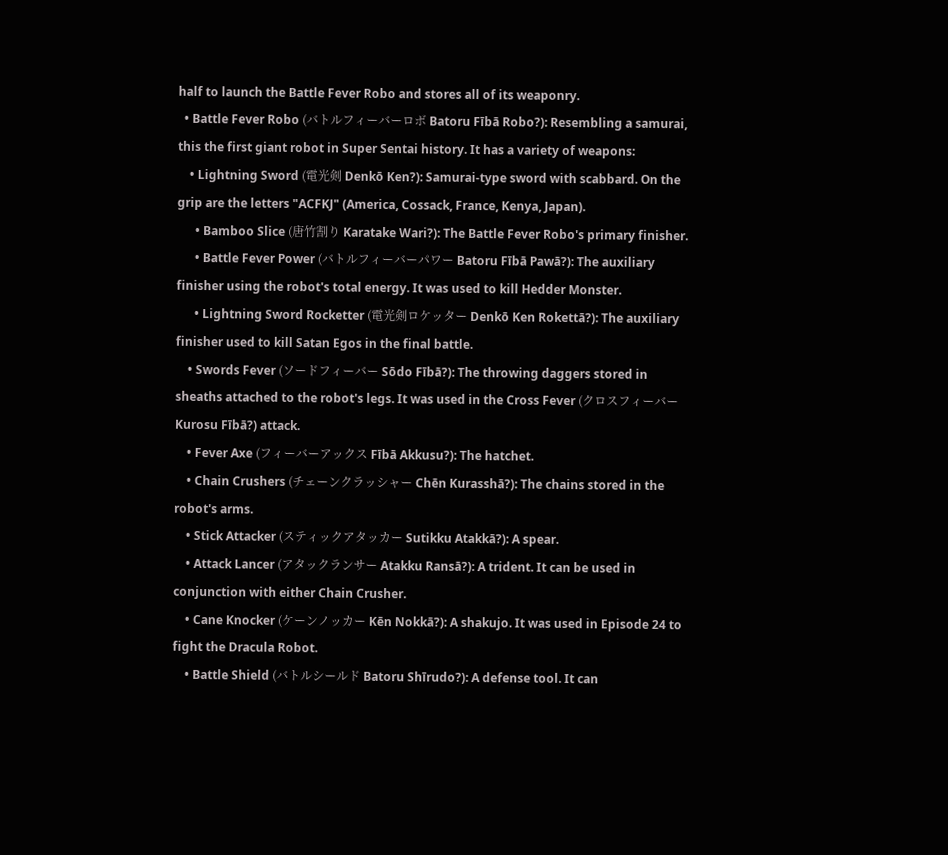half to launch the Battle Fever Robo and stores all of its weaponry.
  • Battle Fever Robo (バトルフィーバーロボ Batoru Fībā Robo?): Resembling a samurai, this the first giant robot in Super Sentai history. It has a variety of weapons:
    • Lightning Sword (電光剣 Denkō Ken?): Samurai-type sword with scabbard. On the grip are the letters "ACFKJ" (America, Cossack, France, Kenya, Japan).
      • Bamboo Slice (唐竹割り Karatake Wari?): The Battle Fever Robo's primary finisher.
      • Battle Fever Power (バトルフィーバーパワー Batoru Fībā Pawā?): The auxiliary finisher using the robot's total energy. It was used to kill Hedder Monster.
      • Lightning Sword Rocketter (電光剣ロケッター Denkō Ken Rokettā?): The auxiliary finisher used to kill Satan Egos in the final battle.
    • Swords Fever (ソードフィーバー Sōdo Fībā?): The throwing daggers stored in sheaths attached to the robot's legs. It was used in the Cross Fever (クロスフィーバー Kurosu Fībā?) attack.
    • Fever Axe (フィーバーアックス Fībā Akkusu?): The hatchet.
    • Chain Crushers (チェーンクラッシャー Chēn Kurasshā?): The chains stored in the robot's arms.
    • Stick Attacker (スティックアタッカー Sutikku Atakkā?): A spear.
    • Attack Lancer (アタックランサー Atakku Ransā?): A trident. It can be used in conjunction with either Chain Crusher.
    • Cane Knocker (ケーンノッカー Kēn Nokkā?): A shakujo. It was used in Episode 24 to fight the Dracula Robot.
    • Battle Shield (バトルシールド Batoru Shīrudo?): A defense tool. It can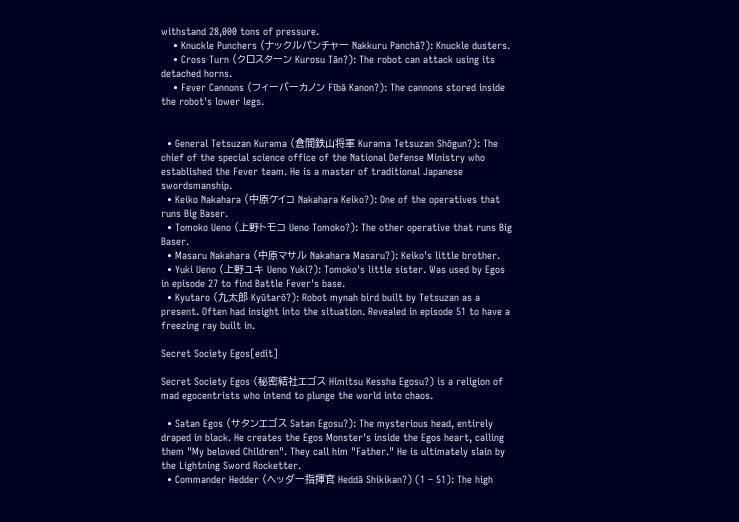withstand 28,000 tons of pressure.
    • Knuckle Punchers (ナックルパンチャー Nakkuru Panchā?): Knuckle dusters.
    • Cross Turn (クロスターン Kurosu Tān?): The robot can attack using its detached horns.
    • Fever Cannons (フィーバーカノン Fībā Kanon?): The cannons stored inside the robot's lower legs.


  • General Tetsuzan Kurama (倉間鉄山将軍 Kurama Tetsuzan Shōgun?): The chief of the special science office of the National Defense Ministry who established the Fever team. He is a master of traditional Japanese swordsmanship.
  • Keiko Nakahara (中原ケイコ Nakahara Keiko?): One of the operatives that runs Big Baser.
  • Tomoko Ueno (上野トモコ Ueno Tomoko?): The other operative that runs Big Baser.
  • Masaru Nakahara (中原マサル Nakahara Masaru?): Keiko's little brother.
  • Yuki Ueno (上野ユキ Ueno Yuki?): Tomoko's little sister. Was used by Egos in episode 27 to find Battle Fever's base.
  • Kyutaro (九太郎 Kyūtarō?): Robot mynah bird built by Tetsuzan as a present. Often had insight into the situation. Revealed in episode 51 to have a freezing ray built in.

Secret Society Egos[edit]

Secret Society Egos (秘密結社エゴス Himitsu Kessha Egosu?) is a religion of mad egocentrists who intend to plunge the world into chaos.

  • Satan Egos (サタンエゴス Satan Egosu?): The mysterious head, entirely draped in black. He creates the Egos Monster's inside the Egos heart, calling them "My beloved Children". They call him "Father." He is ultimately slain by the Lightning Sword Rocketter.
  • Commander Hedder (ヘッダー指揮官 Heddā Shikikan?) (1 – 51): The high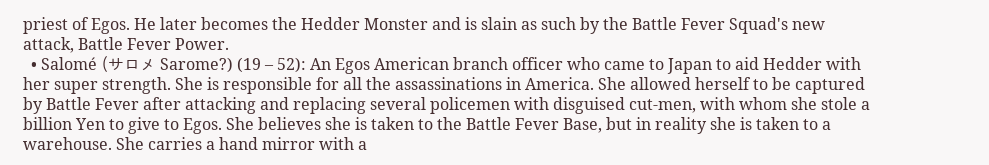priest of Egos. He later becomes the Hedder Monster and is slain as such by the Battle Fever Squad's new attack, Battle Fever Power.
  • Salomé (サロメ Sarome?) (19 – 52): An Egos American branch officer who came to Japan to aid Hedder with her super strength. She is responsible for all the assassinations in America. She allowed herself to be captured by Battle Fever after attacking and replacing several policemen with disguised cut-men, with whom she stole a billion Yen to give to Egos. She believes she is taken to the Battle Fever Base, but in reality she is taken to a warehouse. She carries a hand mirror with a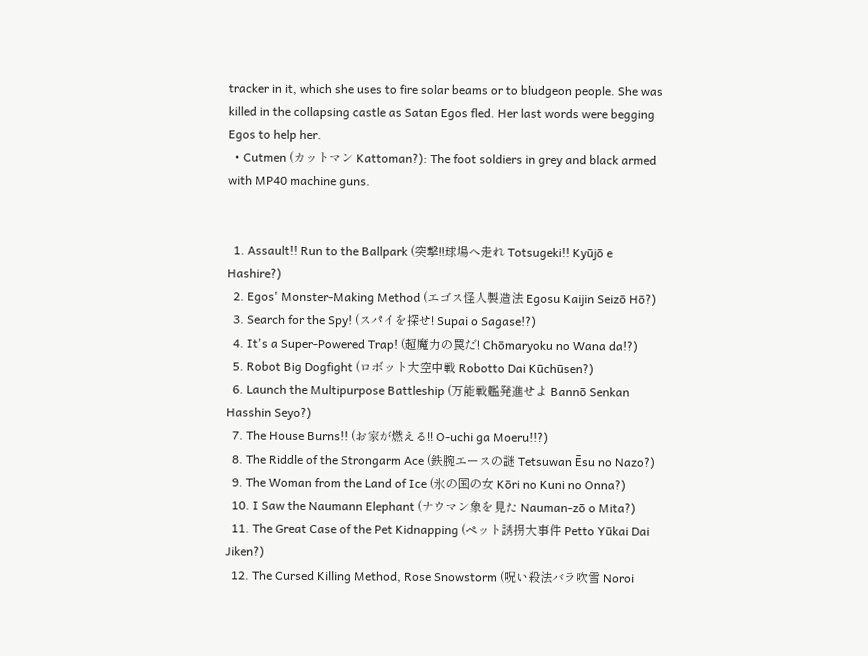tracker in it, which she uses to fire solar beams or to bludgeon people. She was killed in the collapsing castle as Satan Egos fled. Her last words were begging Egos to help her.
  • Cutmen (カットマン Kattoman?): The foot soldiers in grey and black armed with MP40 machine guns.


  1. Assault!! Run to the Ballpark (突撃!!球場へ走れ Totsugeki!! Kyūjō e Hashire?)
  2. Egos' Monster-Making Method (エゴス怪人製造法 Egosu Kaijin Seizō Hō?)
  3. Search for the Spy! (スパイを探せ! Supai o Sagase!?)
  4. It's a Super-Powered Trap! (超魔力の罠だ! Chōmaryoku no Wana da!?)
  5. Robot Big Dogfight (ロボット大空中戦 Robotto Dai Kūchūsen?)
  6. Launch the Multipurpose Battleship (万能戦艦発進せよ Bannō Senkan Hasshin Seyo?)
  7. The House Burns!! (お家が燃える!! O-uchi ga Moeru!!?)
  8. The Riddle of the Strongarm Ace (鉄腕エースの謎 Tetsuwan Ēsu no Nazo?)
  9. The Woman from the Land of Ice (氷の国の女 Kōri no Kuni no Onna?)
  10. I Saw the Naumann Elephant (ナウマン象を見た Nauman-zō o Mita?)
  11. The Great Case of the Pet Kidnapping (ペット誘拐大事件 Petto Yūkai Dai Jiken?)
  12. The Cursed Killing Method, Rose Snowstorm (呪い殺法バラ吹雪 Noroi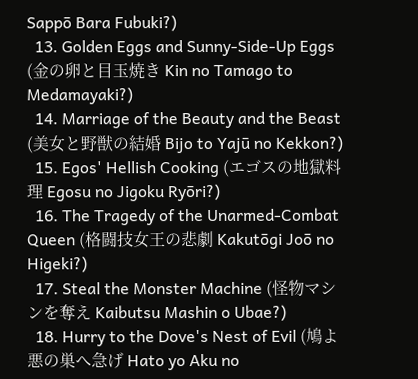Sappō Bara Fubuki?)
  13. Golden Eggs and Sunny-Side-Up Eggs (金の卵と目玉焼き Kin no Tamago to Medamayaki?)
  14. Marriage of the Beauty and the Beast (美女と野獣の結婚 Bijo to Yajū no Kekkon?)
  15. Egos' Hellish Cooking (エゴスの地獄料理 Egosu no Jigoku Ryōri?)
  16. The Tragedy of the Unarmed-Combat Queen (格闘技女王の悲劇 Kakutōgi Joō no Higeki?)
  17. Steal the Monster Machine (怪物マシンを奪え Kaibutsu Mashin o Ubae?)
  18. Hurry to the Dove's Nest of Evil (鳩よ悪の巣へ急げ Hato yo Aku no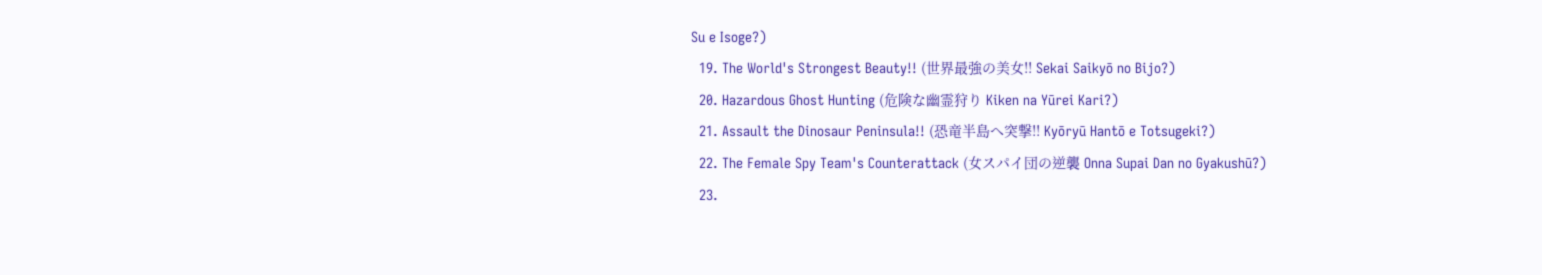Su e Isoge?)
  19. The World's Strongest Beauty!! (世界最強の美女!! Sekai Saikyō no Bijo?)
  20. Hazardous Ghost Hunting (危険な幽霊狩り Kiken na Yūrei Kari?)
  21. Assault the Dinosaur Peninsula!! (恐竜半島へ突撃!! Kyōryū Hantō e Totsugeki?)
  22. The Female Spy Team's Counterattack (女スパイ団の逆襲 Onna Supai Dan no Gyakushū?)
  23.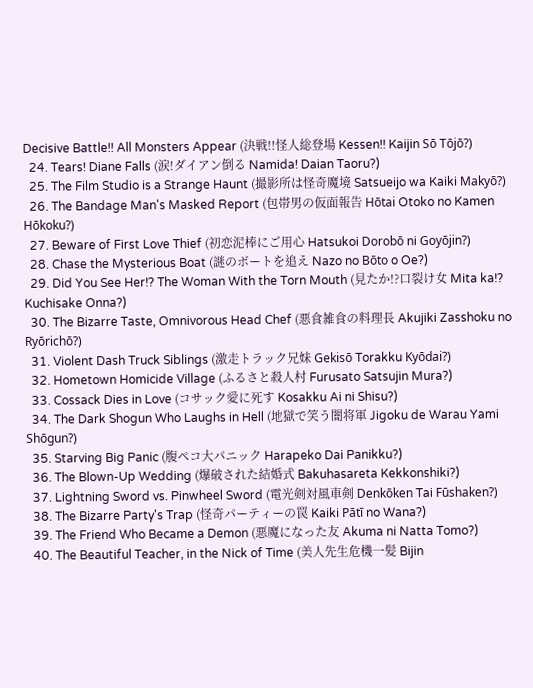Decisive Battle!! All Monsters Appear (決戦!!怪人総登場 Kessen!! Kaijin Sō Tōjō?)
  24. Tears! Diane Falls (涙!ダイアン倒る Namida! Daian Taoru?)
  25. The Film Studio is a Strange Haunt (撮影所は怪奇魔境 Satsueijo wa Kaiki Makyō?)
  26. The Bandage Man's Masked Report (包帯男の仮面報告 Hōtai Otoko no Kamen Hōkoku?)
  27. Beware of First Love Thief (初恋泥棒にご用心 Hatsukoi Dorobō ni Goyōjin?)
  28. Chase the Mysterious Boat (謎のボートを追え Nazo no Bōto o Oe?)
  29. Did You See Her!? The Woman With the Torn Mouth (見たか!?口裂け女 Mita ka!? Kuchisake Onna?)
  30. The Bizarre Taste, Omnivorous Head Chef (悪食雑食の料理長 Akujiki Zasshoku no Ryōrichō?)
  31. Violent Dash Truck Siblings (激走トラック兄妹 Gekisō Torakku Kyōdai?)
  32. Hometown Homicide Village (ふるさと殺人村 Furusato Satsujin Mura?)
  33. Cossack Dies in Love (コサック愛に死す Kosakku Ai ni Shisu?)
  34. The Dark Shogun Who Laughs in Hell (地獄で笑う闇将軍 Jigoku de Warau Yami Shōgun?)
  35. Starving Big Panic (腹ペコ大パニック Harapeko Dai Panikku?)
  36. The Blown-Up Wedding (爆破された結婚式 Bakuhasareta Kekkonshiki?)
  37. Lightning Sword vs. Pinwheel Sword (電光剣対風車剣 Denkōken Tai Fūshaken?)
  38. The Bizarre Party's Trap (怪奇パーティーの罠 Kaiki Pātī no Wana?)
  39. The Friend Who Became a Demon (悪魔になった友 Akuma ni Natta Tomo?)
  40. The Beautiful Teacher, in the Nick of Time (美人先生危機一髪 Bijin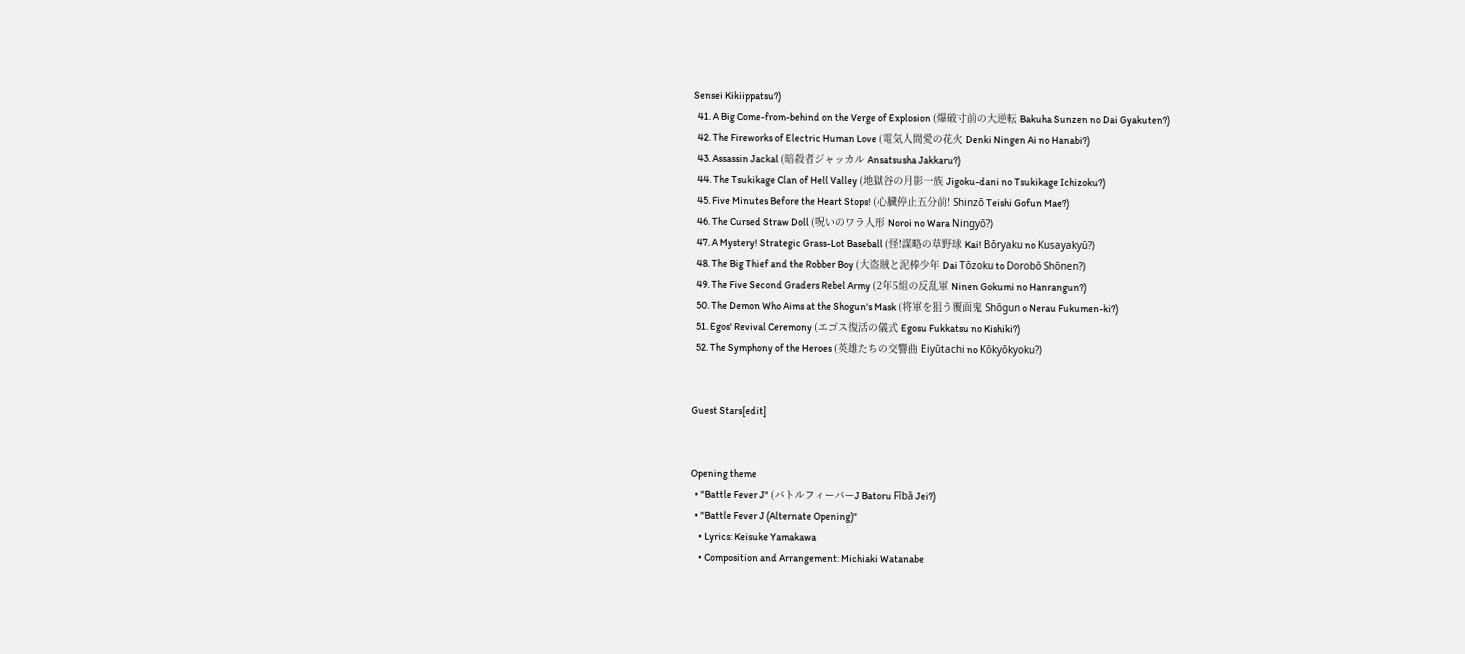Sensei Kikiippatsu?)
  41. A Big Come-from-behind on the Verge of Explosion (爆破寸前の大逆転 Bakuha Sunzen no Dai Gyakuten?)
  42. The Fireworks of Electric Human Love (電気人間愛の花火 Denki Ningen Ai no Hanabi?)
  43. Assassin Jackal (暗殺者ジャッカル Ansatsusha Jakkaru?)
  44. The Tsukikage Clan of Hell Valley (地獄谷の月影一族 Jigoku-dani no Tsukikage Ichizoku?)
  45. Five Minutes Before the Heart Stops! (心臓停止五分前! Shinzō Teishi Gofun Mae?)
  46. The Cursed Straw Doll (呪いのワラ人形 Noroi no Wara Ningyō?)
  47. A Mystery! Strategic Grass-Lot Baseball (怪!謀略の草野球 Kai! Bōryaku no Kusayakyū?)
  48. The Big Thief and the Robber Boy (大盗賊と泥棒少年 Dai Tōzoku to Dorobō Shōnen?)
  49. The Five Second Graders Rebel Army (2年5組の反乱軍 Ninen Gokumi no Hanrangun?)
  50. The Demon Who Aims at the Shogun's Mask (将軍を狙う覆面鬼 Shōgun o Nerau Fukumen-ki?)
  51. Egos' Revival Ceremony (エゴス復活の儀式 Egosu Fukkatsu no Kishiki?)
  52. The Symphony of the Heroes (英雄たちの交響曲 Eiyūtachi no Kōkyōkyoku?)


Guest Stars[edit]


Opening theme
  • "Battle Fever J" (バトルフィーバーJ Batoru Fībā Jei?)
  • "Battle Fever J (Alternate Opening)"
    • Lyrics: Keisuke Yamakawa
    • Composition and Arrangement: Michiaki Watanabe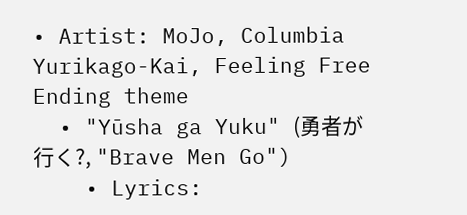• Artist: MoJo, Columbia Yurikago-Kai, Feeling Free
Ending theme
  • "Yūsha ga Yuku" (勇者が行く?, "Brave Men Go")
    • Lyrics: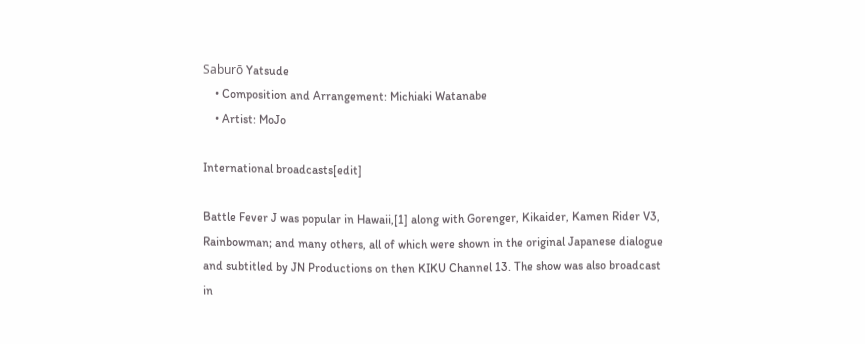Saburō Yatsude
    • Composition and Arrangement: Michiaki Watanabe
    • Artist: MoJo

International broadcasts[edit]

Battle Fever J was popular in Hawaii,[1] along with Gorenger, Kikaider, Kamen Rider V3, Rainbowman; and many others, all of which were shown in the original Japanese dialogue and subtitled by JN Productions on then KIKU Channel 13. The show was also broadcast in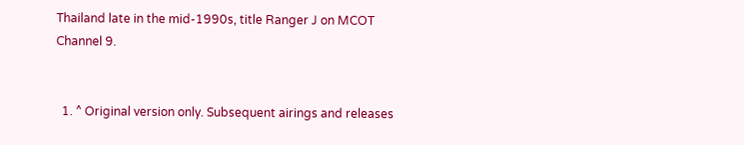Thailand late in the mid-1990s, title Ranger J on MCOT Channel 9.


  1. ^ Original version only. Subsequent airings and releases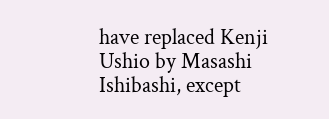have replaced Kenji Ushio by Masashi Ishibashi, except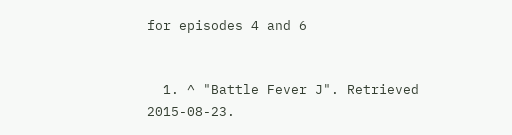for episodes 4 and 6


  1. ^ "Battle Fever J". Retrieved 2015-08-23.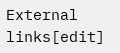External links[edit]